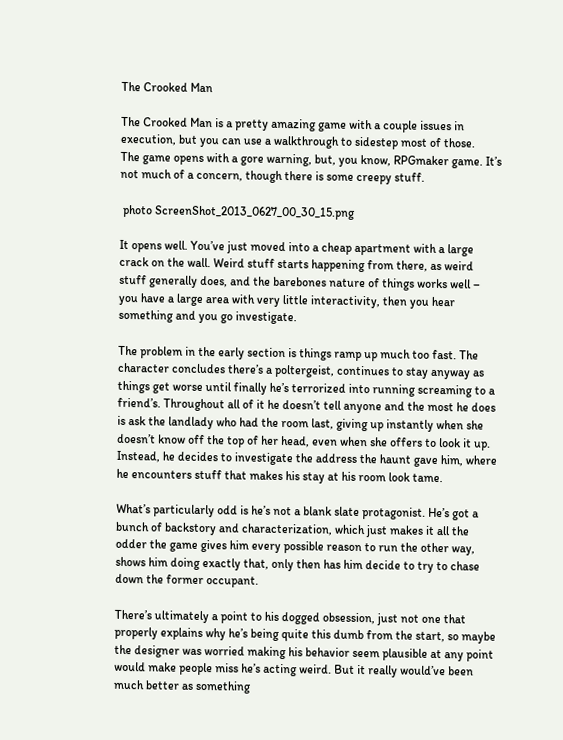The Crooked Man

The Crooked Man is a pretty amazing game with a couple issues in execution, but you can use a walkthrough to sidestep most of those.
The game opens with a gore warning, but, you know, RPGmaker game. It’s not much of a concern, though there is some creepy stuff.

 photo ScreenShot_2013_0627_00_30_15.png

It opens well. You’ve just moved into a cheap apartment with a large crack on the wall. Weird stuff starts happening from there, as weird stuff generally does, and the barebones nature of things works well – you have a large area with very little interactivity, then you hear something and you go investigate.

The problem in the early section is things ramp up much too fast. The character concludes there’s a poltergeist, continues to stay anyway as things get worse until finally he’s terrorized into running screaming to a friend’s. Throughout all of it he doesn’t tell anyone and the most he does is ask the landlady who had the room last, giving up instantly when she doesn’t know off the top of her head, even when she offers to look it up. Instead, he decides to investigate the address the haunt gave him, where he encounters stuff that makes his stay at his room look tame.

What’s particularly odd is he’s not a blank slate protagonist. He’s got a bunch of backstory and characterization, which just makes it all the odder the game gives him every possible reason to run the other way, shows him doing exactly that, only then has him decide to try to chase down the former occupant.

There’s ultimately a point to his dogged obsession, just not one that properly explains why he’s being quite this dumb from the start, so maybe the designer was worried making his behavior seem plausible at any point would make people miss he’s acting weird. But it really would’ve been much better as something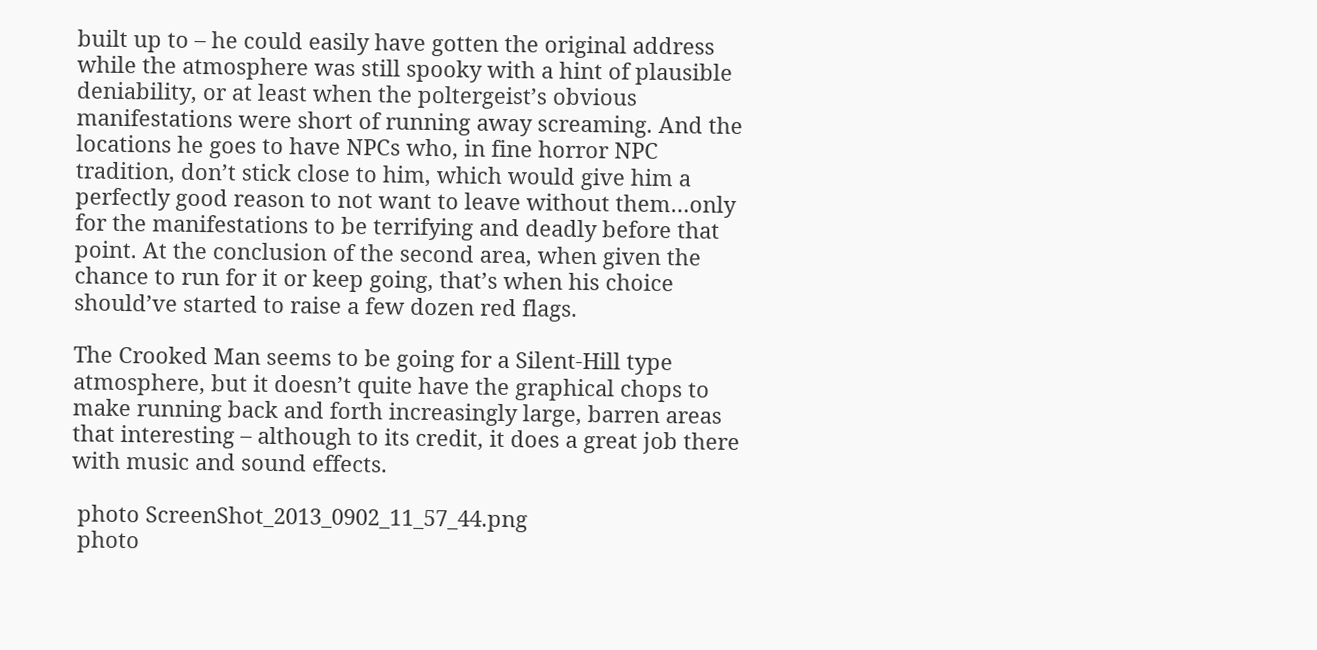built up to – he could easily have gotten the original address while the atmosphere was still spooky with a hint of plausible deniability, or at least when the poltergeist’s obvious manifestations were short of running away screaming. And the locations he goes to have NPCs who, in fine horror NPC tradition, don’t stick close to him, which would give him a perfectly good reason to not want to leave without them…only for the manifestations to be terrifying and deadly before that point. At the conclusion of the second area, when given the chance to run for it or keep going, that’s when his choice should’ve started to raise a few dozen red flags.

The Crooked Man seems to be going for a Silent-Hill type atmosphere, but it doesn’t quite have the graphical chops to make running back and forth increasingly large, barren areas that interesting – although to its credit, it does a great job there with music and sound effects.

 photo ScreenShot_2013_0902_11_57_44.png
 photo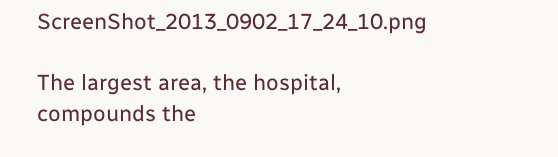ScreenShot_2013_0902_17_24_10.png

The largest area, the hospital, compounds the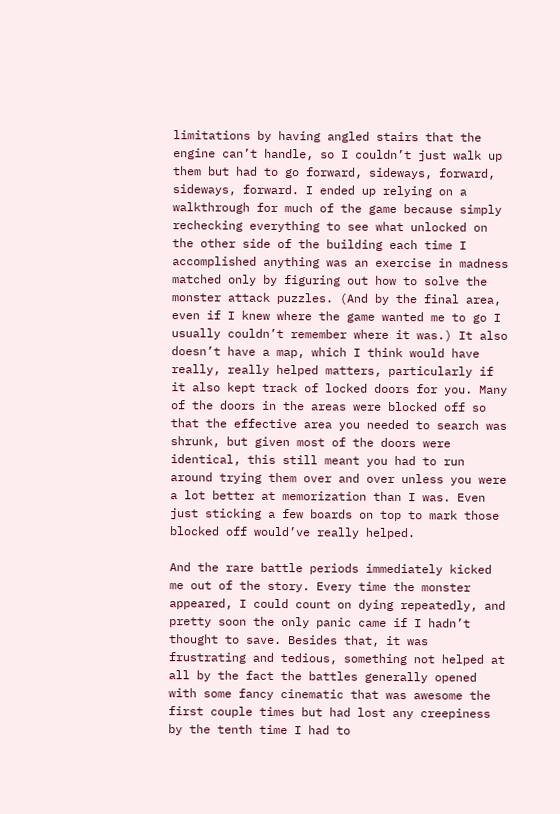limitations by having angled stairs that the engine can’t handle, so I couldn’t just walk up them but had to go forward, sideways, forward, sideways, forward. I ended up relying on a walkthrough for much of the game because simply rechecking everything to see what unlocked on the other side of the building each time I accomplished anything was an exercise in madness matched only by figuring out how to solve the monster attack puzzles. (And by the final area, even if I knew where the game wanted me to go I usually couldn’t remember where it was.) It also doesn’t have a map, which I think would have really, really helped matters, particularly if it also kept track of locked doors for you. Many of the doors in the areas were blocked off so that the effective area you needed to search was shrunk, but given most of the doors were identical, this still meant you had to run around trying them over and over unless you were a lot better at memorization than I was. Even just sticking a few boards on top to mark those blocked off would’ve really helped.

And the rare battle periods immediately kicked me out of the story. Every time the monster appeared, I could count on dying repeatedly, and pretty soon the only panic came if I hadn’t thought to save. Besides that, it was frustrating and tedious, something not helped at all by the fact the battles generally opened with some fancy cinematic that was awesome the first couple times but had lost any creepiness by the tenth time I had to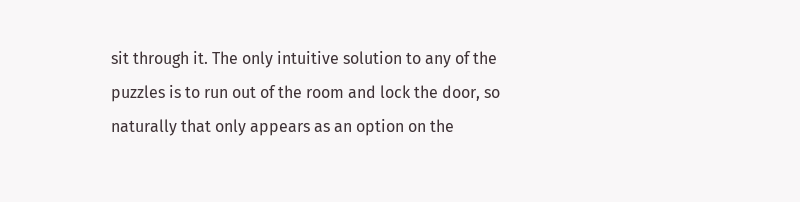sit through it. The only intuitive solution to any of the puzzles is to run out of the room and lock the door, so naturally that only appears as an option on the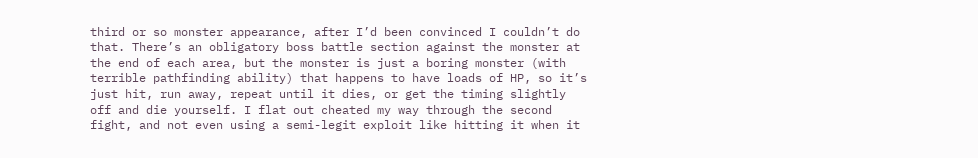third or so monster appearance, after I’d been convinced I couldn’t do that. There’s an obligatory boss battle section against the monster at the end of each area, but the monster is just a boring monster (with terrible pathfinding ability) that happens to have loads of HP, so it’s just hit, run away, repeat until it dies, or get the timing slightly off and die yourself. I flat out cheated my way through the second fight, and not even using a semi-legit exploit like hitting it when it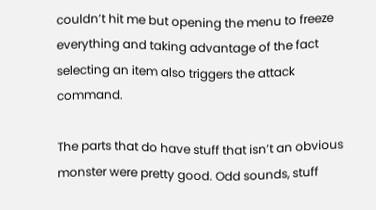couldn’t hit me but opening the menu to freeze everything and taking advantage of the fact selecting an item also triggers the attack command.

The parts that do have stuff that isn’t an obvious monster were pretty good. Odd sounds, stuff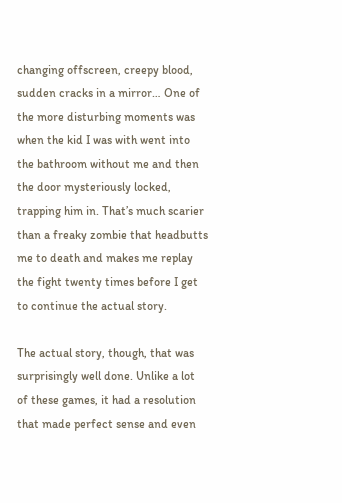changing offscreen, creepy blood, sudden cracks in a mirror… One of the more disturbing moments was when the kid I was with went into the bathroom without me and then the door mysteriously locked, trapping him in. That’s much scarier than a freaky zombie that headbutts me to death and makes me replay the fight twenty times before I get to continue the actual story.

The actual story, though, that was surprisingly well done. Unlike a lot of these games, it had a resolution that made perfect sense and even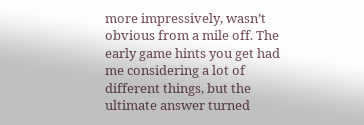more impressively, wasn’t obvious from a mile off. The early game hints you get had me considering a lot of different things, but the ultimate answer turned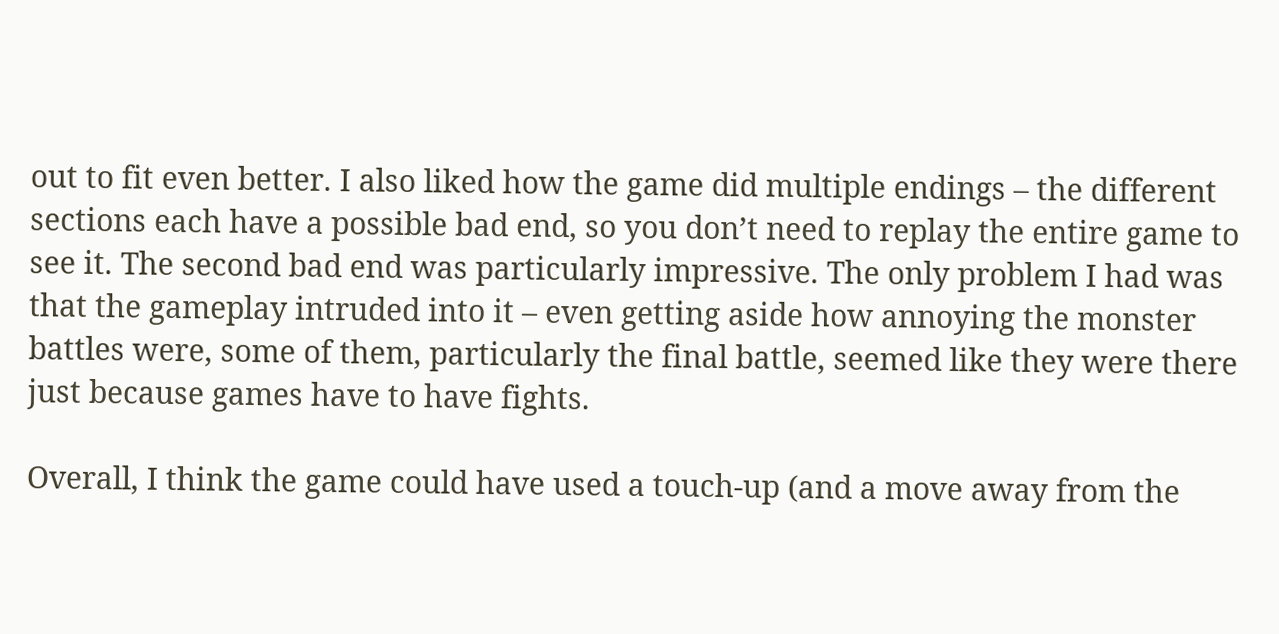out to fit even better. I also liked how the game did multiple endings – the different sections each have a possible bad end, so you don’t need to replay the entire game to see it. The second bad end was particularly impressive. The only problem I had was that the gameplay intruded into it – even getting aside how annoying the monster battles were, some of them, particularly the final battle, seemed like they were there just because games have to have fights.

Overall, I think the game could have used a touch-up (and a move away from the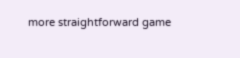more straightforward game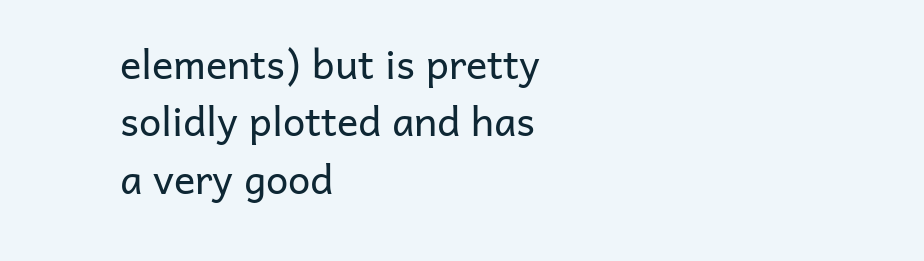elements) but is pretty solidly plotted and has a very good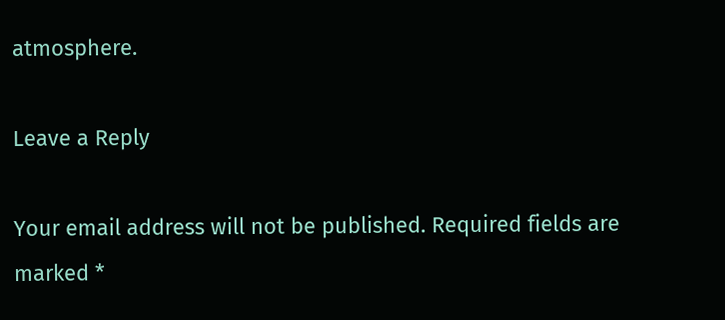atmosphere.

Leave a Reply

Your email address will not be published. Required fields are marked *